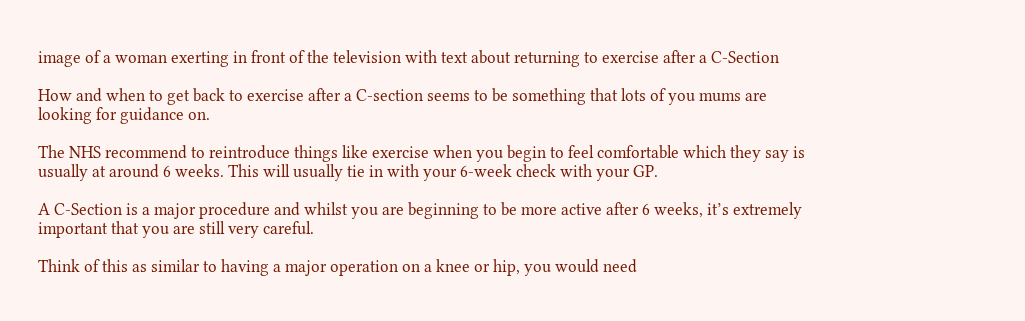image of a woman exerting in front of the television with text about returning to exercise after a C-Section

How and when to get back to exercise after a C-section seems to be something that lots of you mums are looking for guidance on.

The NHS recommend to reintroduce things like exercise when you begin to feel comfortable which they say is usually at around 6 weeks. This will usually tie in with your 6-week check with your GP.

A C-Section is a major procedure and whilst you are beginning to be more active after 6 weeks, it’s extremely important that you are still very careful.

Think of this as similar to having a major operation on a knee or hip, you would need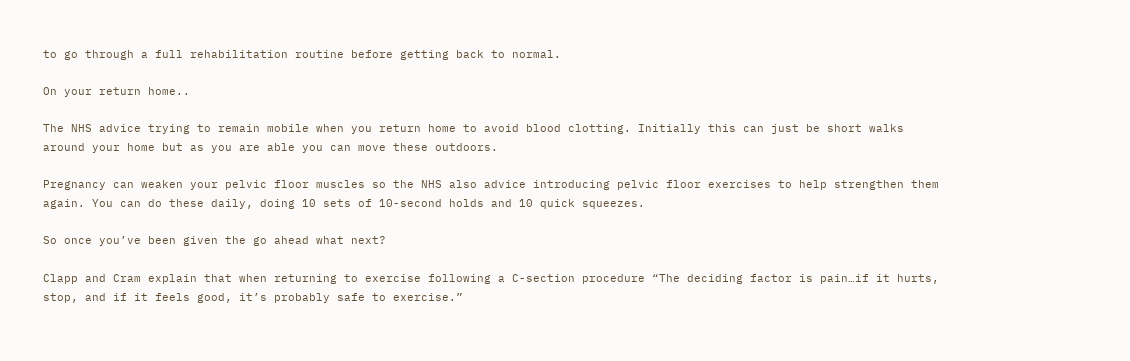to go through a full rehabilitation routine before getting back to normal.

On your return home..

The NHS advice trying to remain mobile when you return home to avoid blood clotting. Initially this can just be short walks around your home but as you are able you can move these outdoors.

Pregnancy can weaken your pelvic floor muscles so the NHS also advice introducing pelvic floor exercises to help strengthen them again. You can do these daily, doing 10 sets of 10-second holds and 10 quick squeezes.

So once you’ve been given the go ahead what next?

Clapp and Cram explain that when returning to exercise following a C-section procedure “The deciding factor is pain…if it hurts, stop, and if it feels good, it’s probably safe to exercise.”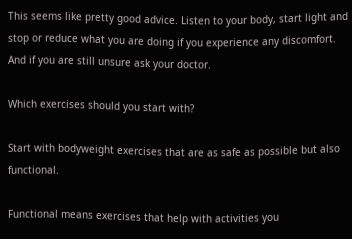This seems like pretty good advice. Listen to your body, start light and stop or reduce what you are doing if you experience any discomfort. And if you are still unsure ask your doctor.

Which exercises should you start with?

Start with bodyweight exercises that are as safe as possible but also functional.

Functional means exercises that help with activities you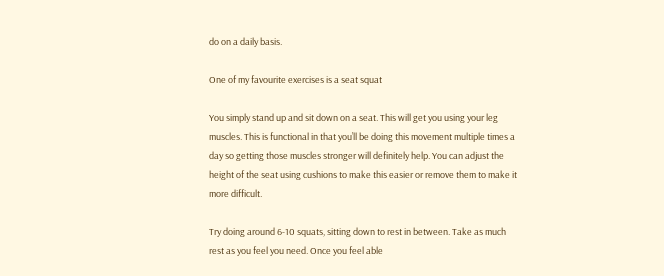do on a daily basis.

One of my favourite exercises is a seat squat

You simply stand up and sit down on a seat. This will get you using your leg muscles. This is functional in that you’ll be doing this movement multiple times a day so getting those muscles stronger will definitely help. You can adjust the height of the seat using cushions to make this easier or remove them to make it more difficult.

Try doing around 6-10 squats, sitting down to rest in between. Take as much rest as you feel you need. Once you feel able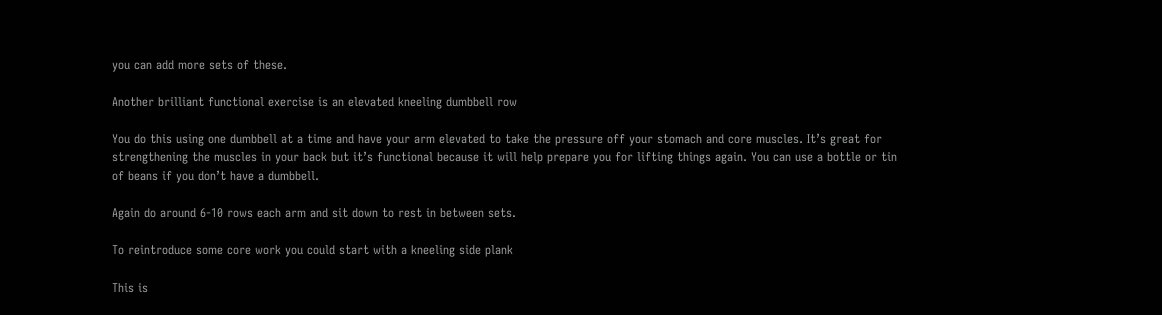you can add more sets of these.

Another brilliant functional exercise is an elevated kneeling dumbbell row

You do this using one dumbbell at a time and have your arm elevated to take the pressure off your stomach and core muscles. It’s great for strengthening the muscles in your back but it’s functional because it will help prepare you for lifting things again. You can use a bottle or tin of beans if you don’t have a dumbbell.

Again do around 6-10 rows each arm and sit down to rest in between sets.

To reintroduce some core work you could start with a kneeling side plank

This is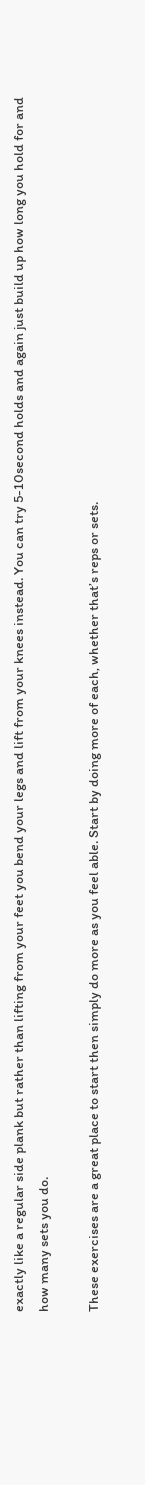exactly like a regular side plank but rather than lifting from your feet you bend your legs and lift from your knees instead. You can try 5-10second holds and again just build up how long you hold for and how many sets you do.

These exercises are a great place to start then simply do more as you feel able. Start by doing more of each, whether that’s reps or sets.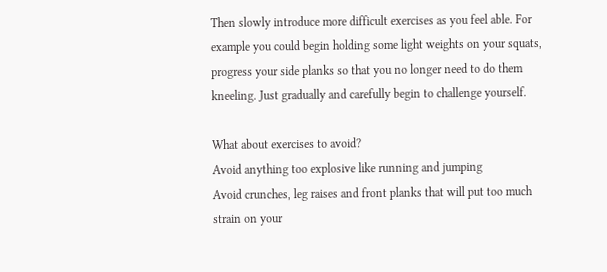Then slowly introduce more difficult exercises as you feel able. For example you could begin holding some light weights on your squats, progress your side planks so that you no longer need to do them kneeling. Just gradually and carefully begin to challenge yourself.

What about exercises to avoid?
Avoid anything too explosive like running and jumping
Avoid crunches, leg raises and front planks that will put too much strain on your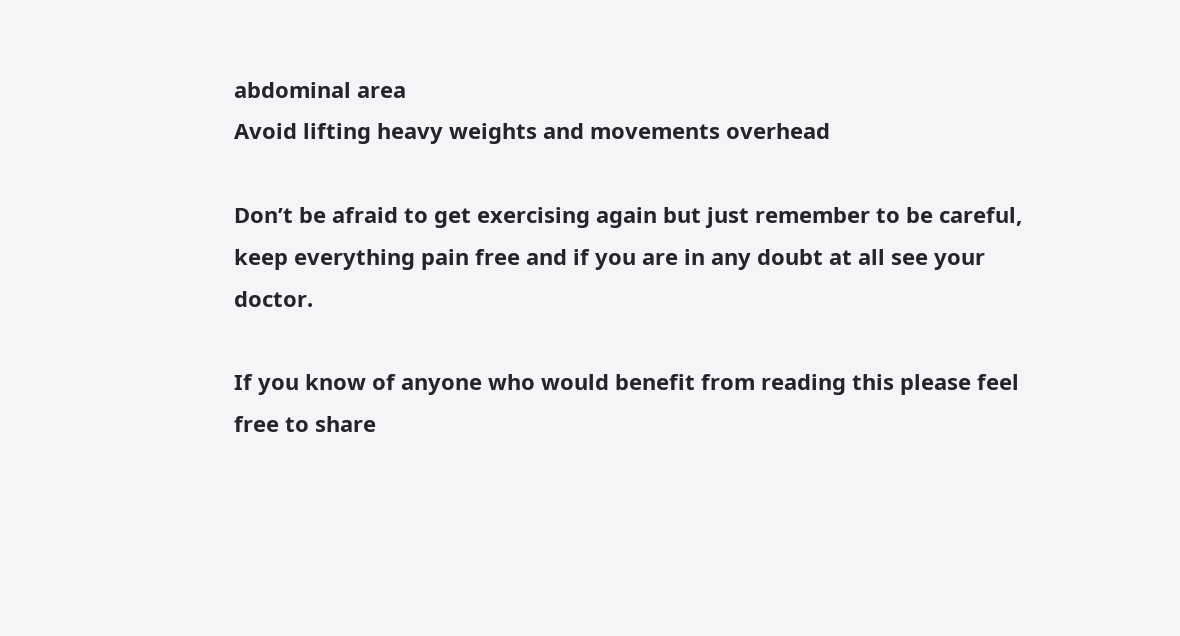abdominal area
Avoid lifting heavy weights and movements overhead

Don’t be afraid to get exercising again but just remember to be careful, keep everything pain free and if you are in any doubt at all see your doctor.

If you know of anyone who would benefit from reading this please feel free to share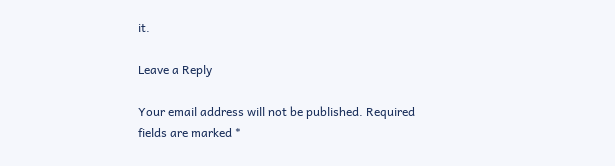it.

Leave a Reply

Your email address will not be published. Required fields are marked *